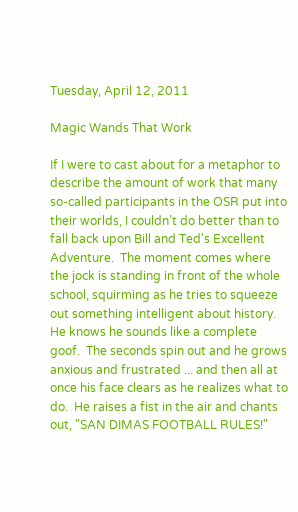Tuesday, April 12, 2011

Magic Wands That Work

If I were to cast about for a metaphor to describe the amount of work that many so-called participants in the OSR put into their worlds, I couldn’t do better than to fall back upon Bill and Ted's Excellent Adventure.  The moment comes where the jock is standing in front of the whole school, squirming as he tries to squeeze out something intelligent about history.  He knows he sounds like a complete goof.  The seconds spin out and he grows anxious and frustrated ... and then all at once his face clears as he realizes what to do.  He raises a fist in the air and chants out, "SAN DIMAS FOOTBALL RULES!"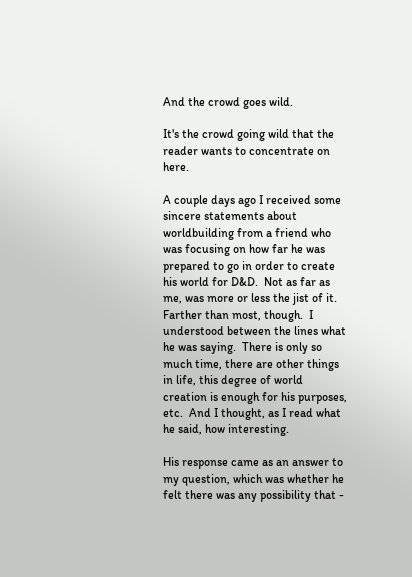And the crowd goes wild.

It's the crowd going wild that the reader wants to concentrate on here.

A couple days ago I received some sincere statements about worldbuilding from a friend who was focusing on how far he was prepared to go in order to create his world for D&D.  Not as far as me, was more or less the jist of it.  Farther than most, though.  I understood between the lines what he was saying.  There is only so much time, there are other things in life, this degree of world creation is enough for his purposes, etc.  And I thought, as I read what he said, how interesting.

His response came as an answer to my question, which was whether he felt there was any possibility that -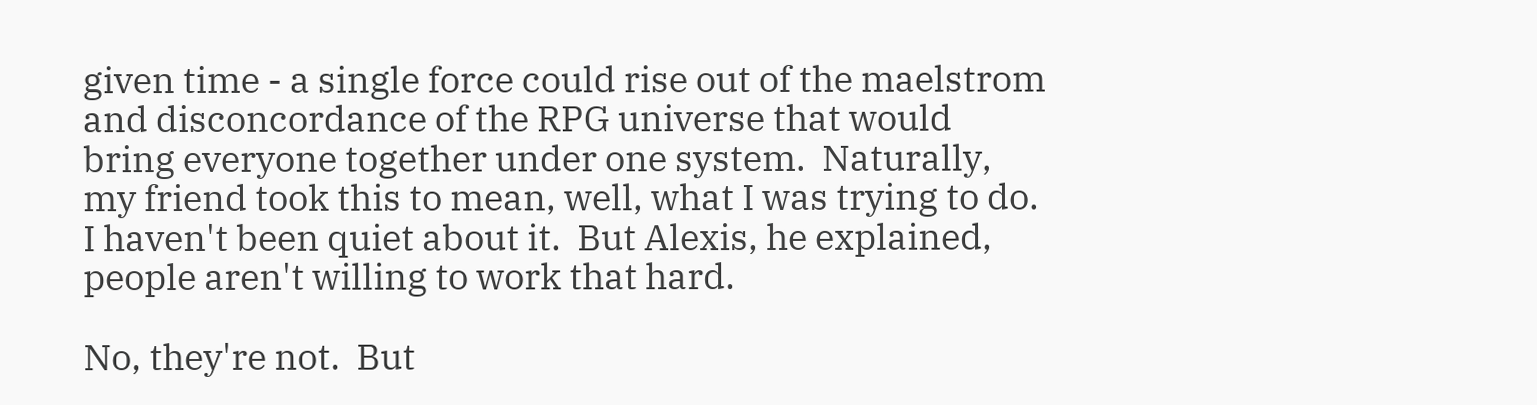given time - a single force could rise out of the maelstrom and disconcordance of the RPG universe that would bring everyone together under one system.  Naturally, my friend took this to mean, well, what I was trying to do.  I haven't been quiet about it.  But Alexis, he explained, people aren't willing to work that hard.

No, they're not.  But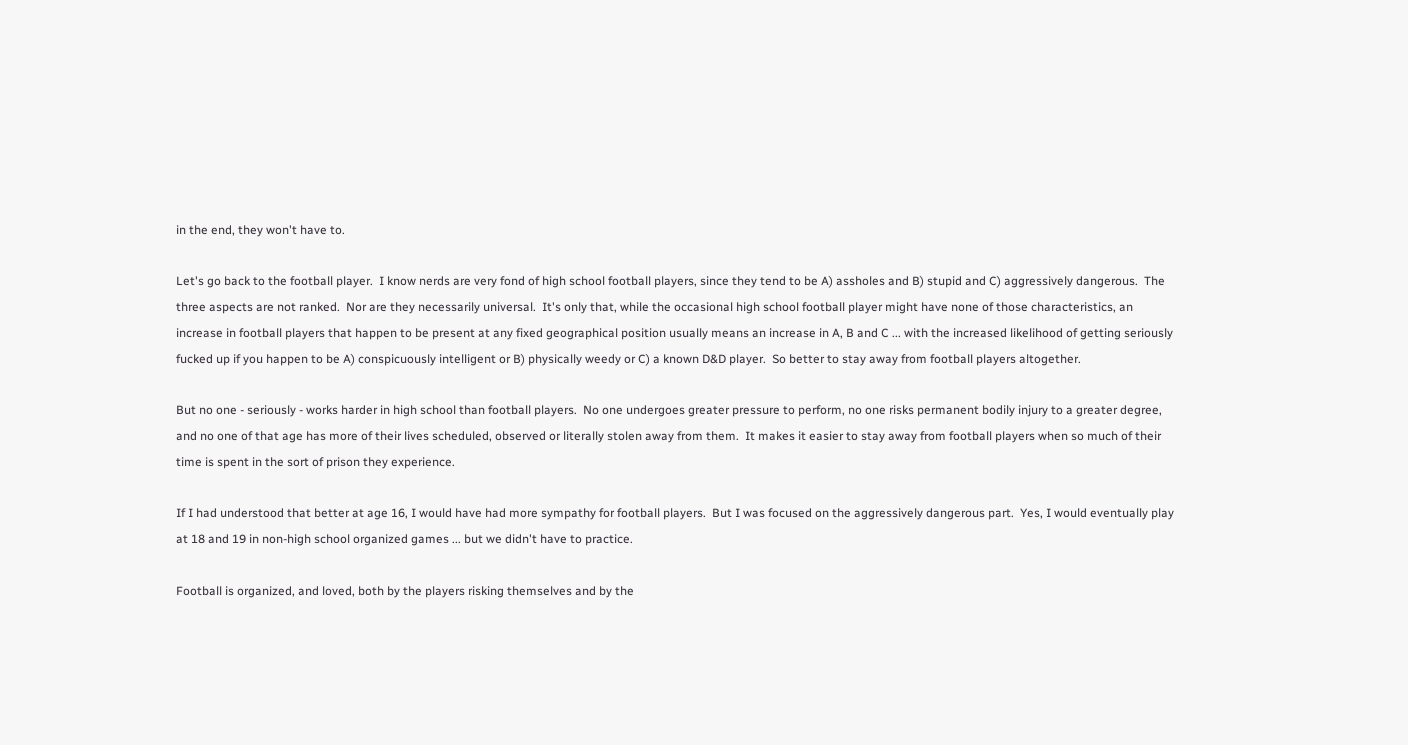in the end, they won't have to.

Let's go back to the football player.  I know nerds are very fond of high school football players, since they tend to be A) assholes and B) stupid and C) aggressively dangerous.  The three aspects are not ranked.  Nor are they necessarily universal.  It's only that, while the occasional high school football player might have none of those characteristics, an increase in football players that happen to be present at any fixed geographical position usually means an increase in A, B and C ... with the increased likelihood of getting seriously fucked up if you happen to be A) conspicuously intelligent or B) physically weedy or C) a known D&D player.  So better to stay away from football players altogether.

But no one - seriously - works harder in high school than football players.  No one undergoes greater pressure to perform, no one risks permanent bodily injury to a greater degree, and no one of that age has more of their lives scheduled, observed or literally stolen away from them.  It makes it easier to stay away from football players when so much of their time is spent in the sort of prison they experience.

If I had understood that better at age 16, I would have had more sympathy for football players.  But I was focused on the aggressively dangerous part.  Yes, I would eventually play at 18 and 19 in non-high school organized games ... but we didn't have to practice.

Football is organized, and loved, both by the players risking themselves and by the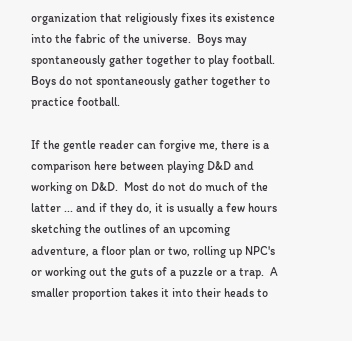organization that religiously fixes its existence into the fabric of the universe.  Boys may spontaneously gather together to play football.  Boys do not spontaneously gather together to practice football.

If the gentle reader can forgive me, there is a comparison here between playing D&D and working on D&D.  Most do not do much of the latter ... and if they do, it is usually a few hours sketching the outlines of an upcoming adventure, a floor plan or two, rolling up NPC's or working out the guts of a puzzle or a trap.  A smaller proportion takes it into their heads to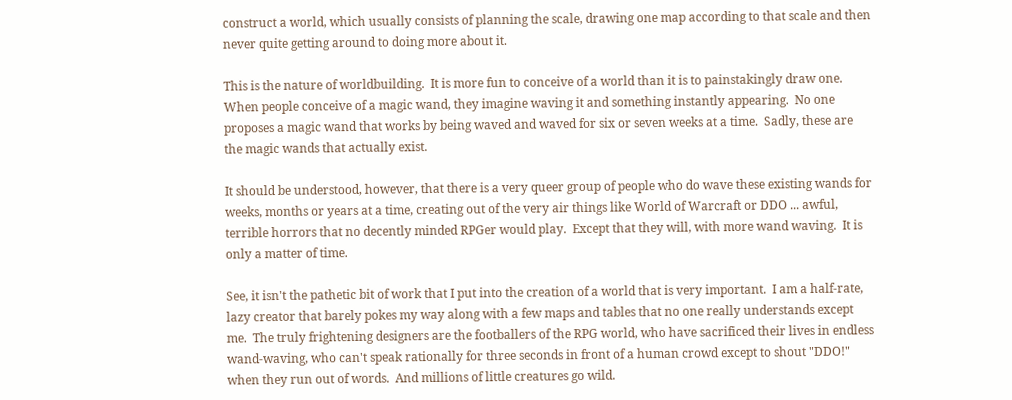construct a world, which usually consists of planning the scale, drawing one map according to that scale and then never quite getting around to doing more about it.

This is the nature of worldbuilding.  It is more fun to conceive of a world than it is to painstakingly draw one.  When people conceive of a magic wand, they imagine waving it and something instantly appearing.  No one proposes a magic wand that works by being waved and waved for six or seven weeks at a time.  Sadly, these are the magic wands that actually exist.

It should be understood, however, that there is a very queer group of people who do wave these existing wands for weeks, months or years at a time, creating out of the very air things like World of Warcraft or DDO ... awful, terrible horrors that no decently minded RPGer would play.  Except that they will, with more wand waving.  It is only a matter of time.

See, it isn't the pathetic bit of work that I put into the creation of a world that is very important.  I am a half-rate, lazy creator that barely pokes my way along with a few maps and tables that no one really understands except me.  The truly frightening designers are the footballers of the RPG world, who have sacrificed their lives in endless wand-waving, who can't speak rationally for three seconds in front of a human crowd except to shout "DDO!" when they run out of words.  And millions of little creatures go wild.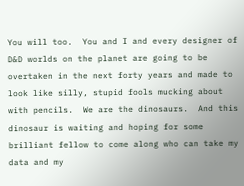You will too.  You and I and every designer of D&D worlds on the planet are going to be overtaken in the next forty years and made to look like silly, stupid fools mucking about with pencils.  We are the dinosaurs.  And this dinosaur is waiting and hoping for some brilliant fellow to come along who can take my data and my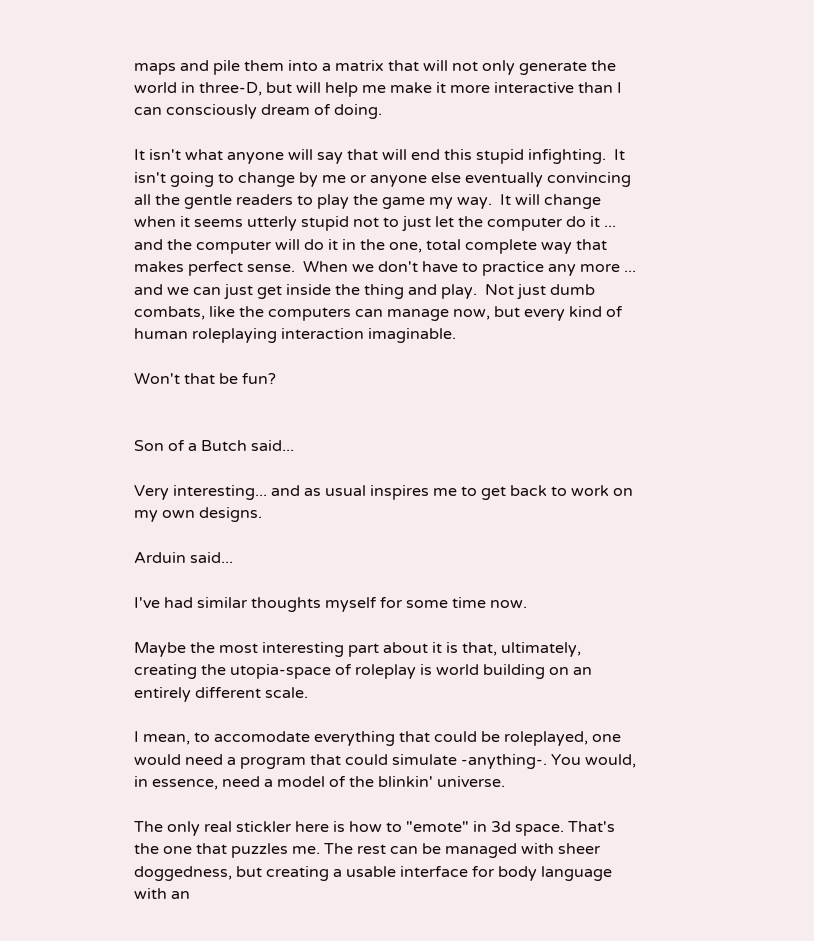maps and pile them into a matrix that will not only generate the world in three-D, but will help me make it more interactive than I can consciously dream of doing.

It isn't what anyone will say that will end this stupid infighting.  It isn't going to change by me or anyone else eventually convincing all the gentle readers to play the game my way.  It will change when it seems utterly stupid not to just let the computer do it ... and the computer will do it in the one, total complete way that makes perfect sense.  When we don't have to practice any more ... and we can just get inside the thing and play.  Not just dumb combats, like the computers can manage now, but every kind of human roleplaying interaction imaginable.

Won't that be fun?


Son of a Butch said...

Very interesting... and as usual inspires me to get back to work on my own designs.

Arduin said...

I've had similar thoughts myself for some time now.

Maybe the most interesting part about it is that, ultimately, creating the utopia-space of roleplay is world building on an entirely different scale.

I mean, to accomodate everything that could be roleplayed, one would need a program that could simulate -anything-. You would, in essence, need a model of the blinkin' universe.

The only real stickler here is how to "emote" in 3d space. That's the one that puzzles me. The rest can be managed with sheer doggedness, but creating a usable interface for body language with an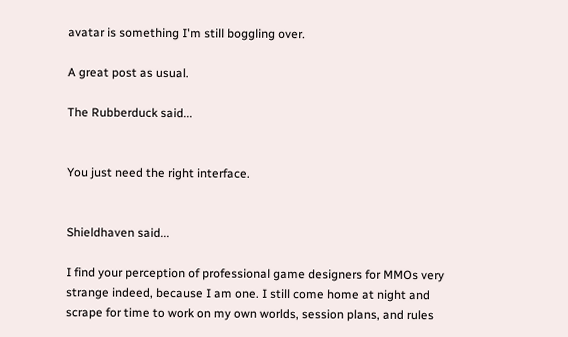avatar is something I'm still boggling over.

A great post as usual.

The Rubberduck said...


You just need the right interface.


Shieldhaven said...

I find your perception of professional game designers for MMOs very strange indeed, because I am one. I still come home at night and scrape for time to work on my own worlds, session plans, and rules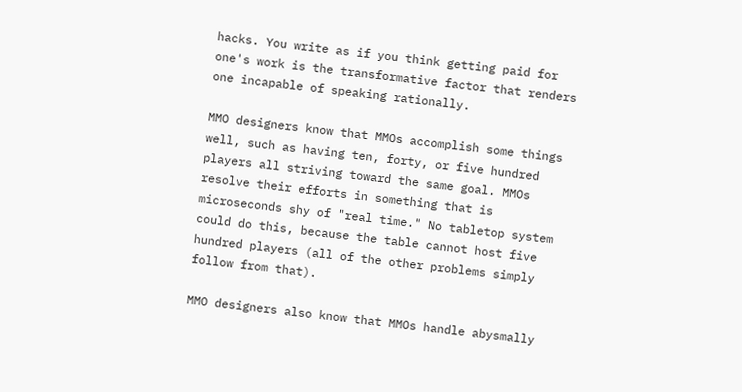hacks. You write as if you think getting paid for one's work is the transformative factor that renders one incapable of speaking rationally.

MMO designers know that MMOs accomplish some things well, such as having ten, forty, or five hundred players all striving toward the same goal. MMOs resolve their efforts in something that is microseconds shy of "real time." No tabletop system could do this, because the table cannot host five hundred players (all of the other problems simply follow from that).

MMO designers also know that MMOs handle abysmally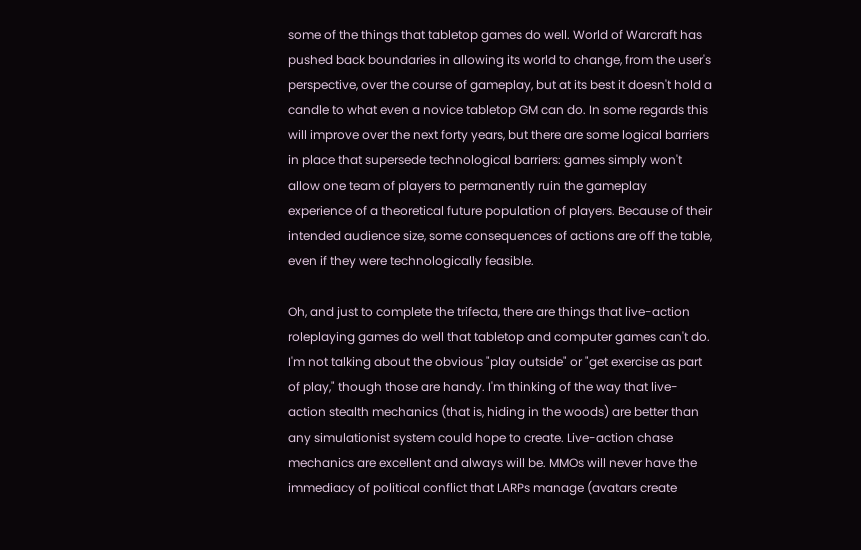some of the things that tabletop games do well. World of Warcraft has pushed back boundaries in allowing its world to change, from the user's perspective, over the course of gameplay, but at its best it doesn't hold a candle to what even a novice tabletop GM can do. In some regards this will improve over the next forty years, but there are some logical barriers in place that supersede technological barriers: games simply won't allow one team of players to permanently ruin the gameplay experience of a theoretical future population of players. Because of their intended audience size, some consequences of actions are off the table, even if they were technologically feasible.

Oh, and just to complete the trifecta, there are things that live-action roleplaying games do well that tabletop and computer games can't do. I'm not talking about the obvious "play outside" or "get exercise as part of play," though those are handy. I'm thinking of the way that live-action stealth mechanics (that is, hiding in the woods) are better than any simulationist system could hope to create. Live-action chase mechanics are excellent and always will be. MMOs will never have the immediacy of political conflict that LARPs manage (avatars create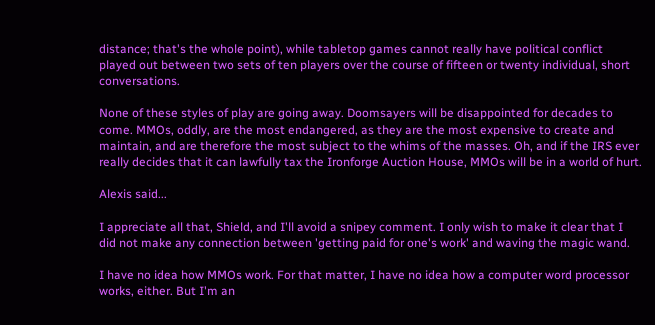distance; that's the whole point), while tabletop games cannot really have political conflict played out between two sets of ten players over the course of fifteen or twenty individual, short conversations.

None of these styles of play are going away. Doomsayers will be disappointed for decades to come. MMOs, oddly, are the most endangered, as they are the most expensive to create and maintain, and are therefore the most subject to the whims of the masses. Oh, and if the IRS ever really decides that it can lawfully tax the Ironforge Auction House, MMOs will be in a world of hurt.

Alexis said...

I appreciate all that, Shield, and I'll avoid a snipey comment. I only wish to make it clear that I did not make any connection between 'getting paid for one's work' and waving the magic wand.

I have no idea how MMOs work. For that matter, I have no idea how a computer word processor works, either. But I'm an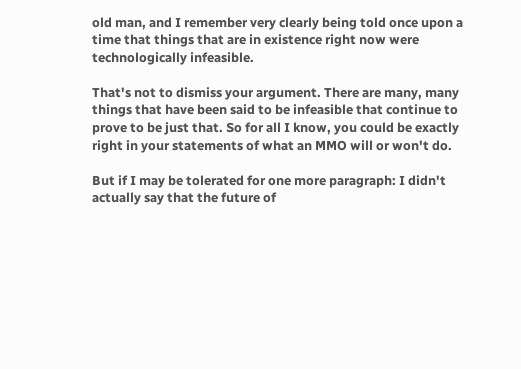old man, and I remember very clearly being told once upon a time that things that are in existence right now were technologically infeasible.

That's not to dismiss your argument. There are many, many things that have been said to be infeasible that continue to prove to be just that. So for all I know, you could be exactly right in your statements of what an MMO will or won't do.

But if I may be tolerated for one more paragraph: I didn't actually say that the future of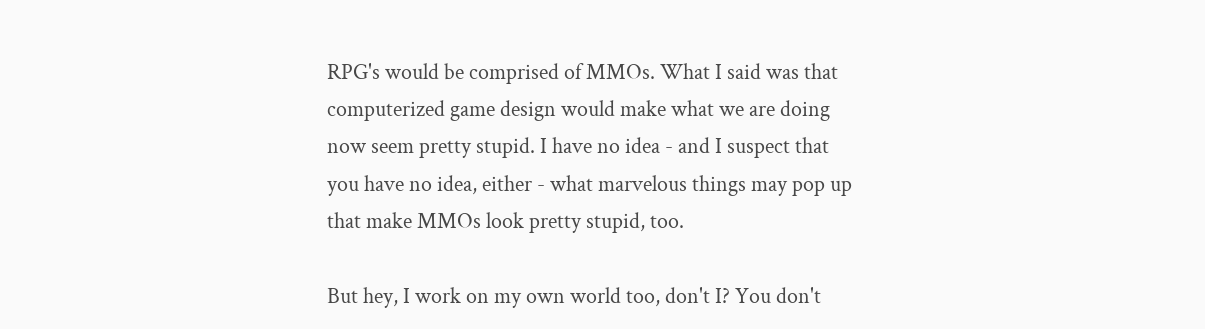RPG's would be comprised of MMOs. What I said was that computerized game design would make what we are doing now seem pretty stupid. I have no idea - and I suspect that you have no idea, either - what marvelous things may pop up that make MMOs look pretty stupid, too.

But hey, I work on my own world too, don't I? You don't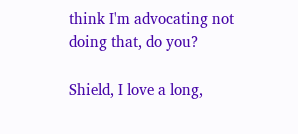think I'm advocating not doing that, do you?

Shield, I love a long,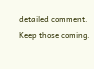detailed comment. Keep those coming.